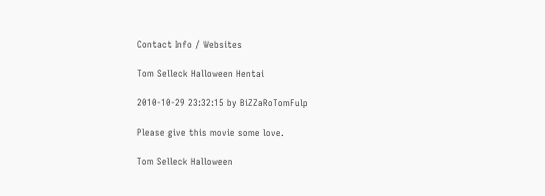Contact Info / Websites

Tom Selleck Halloween Hentai

2010-10-29 23:32:15 by BiZZaRoTomFulp

Please give this movie some love.

Tom Selleck Halloween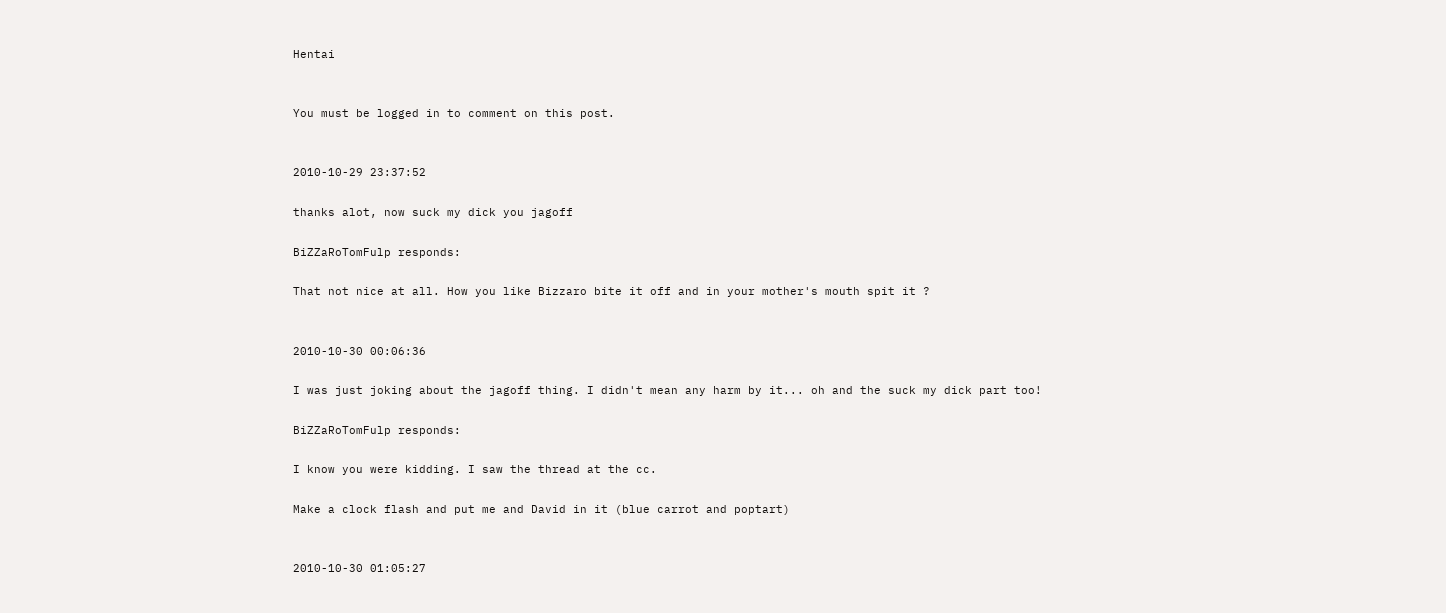Hentai


You must be logged in to comment on this post.


2010-10-29 23:37:52

thanks alot, now suck my dick you jagoff

BiZZaRoTomFulp responds:

That not nice at all. How you like Bizzaro bite it off and in your mother's mouth spit it ?


2010-10-30 00:06:36

I was just joking about the jagoff thing. I didn't mean any harm by it... oh and the suck my dick part too!

BiZZaRoTomFulp responds:

I know you were kidding. I saw the thread at the cc.

Make a clock flash and put me and David in it (blue carrot and poptart)


2010-10-30 01:05:27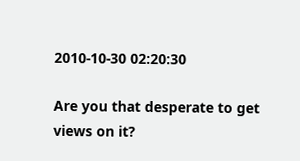2010-10-30 02:20:30

Are you that desperate to get views on it?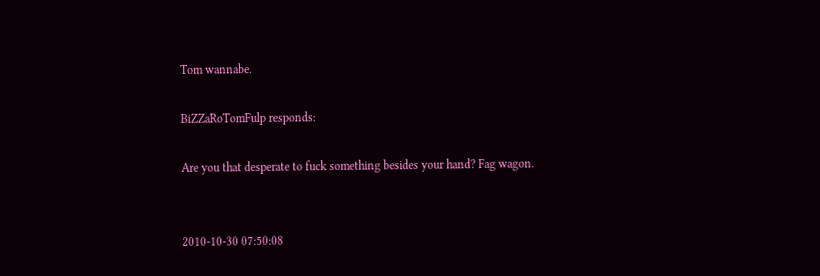Tom wannabe.

BiZZaRoTomFulp responds:

Are you that desperate to fuck something besides your hand? Fag wagon.


2010-10-30 07:50:08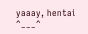yaaay, hentai ^___^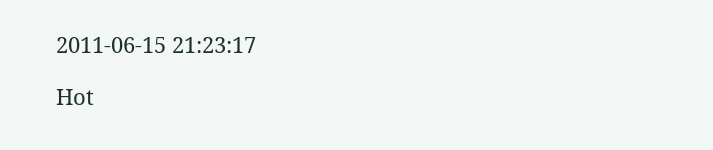2011-06-15 21:23:17

Hot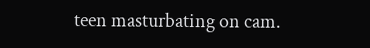teen masturbating on cam.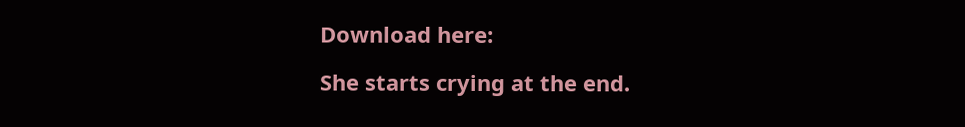Download here:

She starts crying at the end.